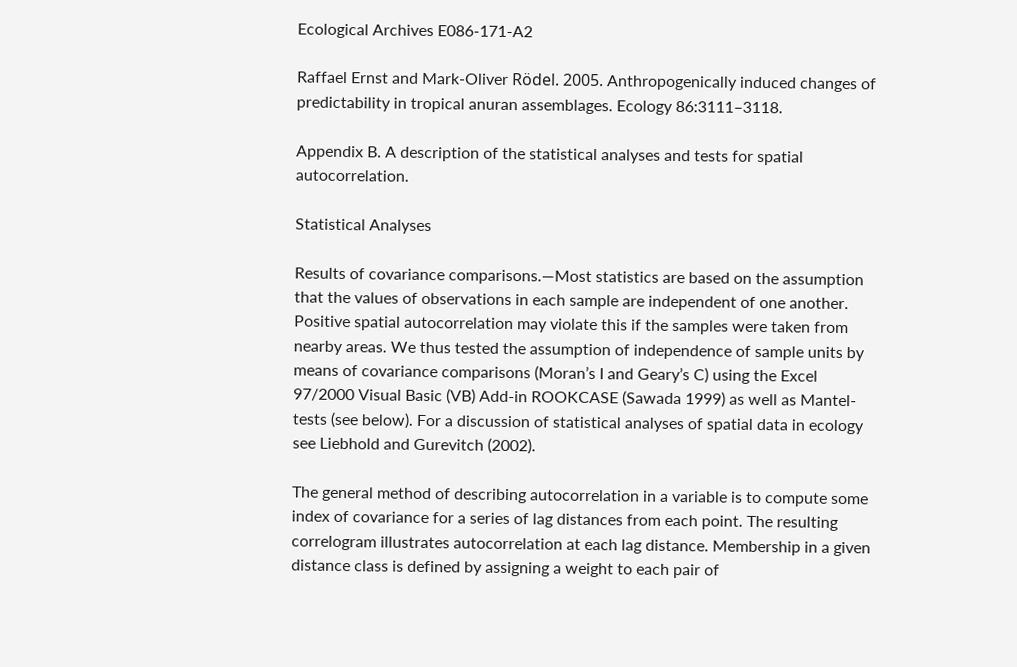Ecological Archives E086-171-A2

Raffael Ernst and Mark-Oliver Rödel. 2005. Anthropogenically induced changes of predictability in tropical anuran assemblages. Ecology 86:3111–3118.

Appendix B. A description of the statistical analyses and tests for spatial autocorrelation.

Statistical Analyses

Results of covariance comparisons.―Most statistics are based on the assumption that the values of observations in each sample are independent of one another. Positive spatial autocorrelation may violate this if the samples were taken from nearby areas. We thus tested the assumption of independence of sample units by means of covariance comparisons (Moran’s I and Geary’s C) using the Excel 97/2000 Visual Basic (VB) Add-in ROOKCASE (Sawada 1999) as well as Mantel-tests (see below). For a discussion of statistical analyses of spatial data in ecology see Liebhold and Gurevitch (2002).

The general method of describing autocorrelation in a variable is to compute some index of covariance for a series of lag distances from each point. The resulting correlogram illustrates autocorrelation at each lag distance. Membership in a given distance class is defined by assigning a weight to each pair of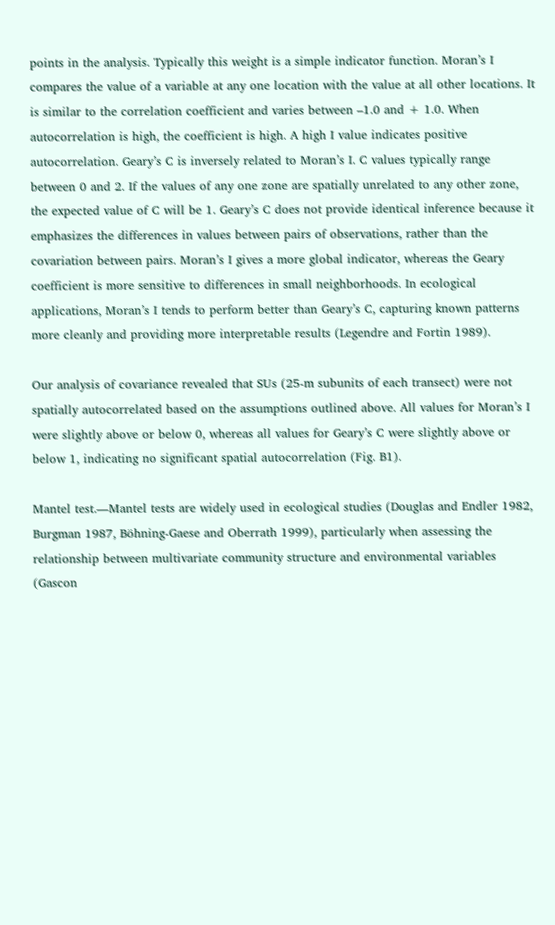points in the analysis. Typically this weight is a simple indicator function. Moran’s I compares the value of a variable at any one location with the value at all other locations. It is similar to the correlation coefficient and varies between –1.0 and + 1.0. When autocorrelation is high, the coefficient is high. A high I value indicates positive autocorrelation. Geary’s C is inversely related to Moran’s I. C values typically range between 0 and 2. If the values of any one zone are spatially unrelated to any other zone, the expected value of C will be 1. Geary’s C does not provide identical inference because it emphasizes the differences in values between pairs of observations, rather than the covariation between pairs. Moran’s I gives a more global indicator, whereas the Geary coefficient is more sensitive to differences in small neighborhoods. In ecological applications, Moran’s I tends to perform better than Geary’s C, capturing known patterns more cleanly and providing more interpretable results (Legendre and Fortin 1989).

Our analysis of covariance revealed that SUs (25-m subunits of each transect) were not spatially autocorrelated based on the assumptions outlined above. All values for Moran’s I were slightly above or below 0, whereas all values for Geary’s C were slightly above or below 1, indicating no significant spatial autocorrelation (Fig. B1).

Mantel test.―Mantel tests are widely used in ecological studies (Douglas and Endler 1982, Burgman 1987, Böhning-Gaese and Oberrath 1999), particularly when assessing the relationship between multivariate community structure and environmental variables (Gascon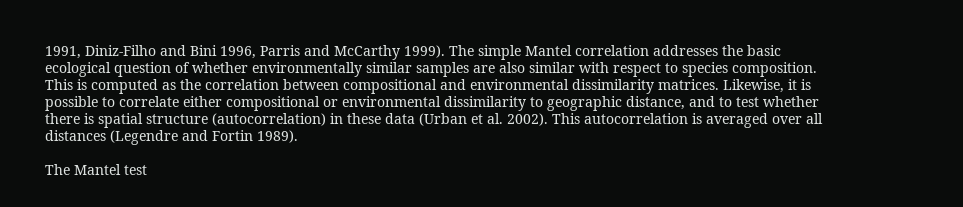1991, Diniz-Filho and Bini 1996, Parris and McCarthy 1999). The simple Mantel correlation addresses the basic ecological question of whether environmentally similar samples are also similar with respect to species composition. This is computed as the correlation between compositional and environmental dissimilarity matrices. Likewise, it is possible to correlate either compositional or environmental dissimilarity to geographic distance, and to test whether there is spatial structure (autocorrelation) in these data (Urban et al. 2002). This autocorrelation is averaged over all distances (Legendre and Fortin 1989).

The Mantel test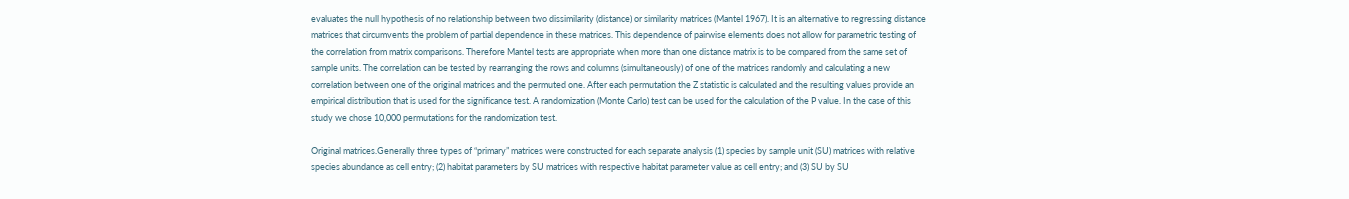evaluates the null hypothesis of no relationship between two dissimilarity (distance) or similarity matrices (Mantel 1967). It is an alternative to regressing distance matrices that circumvents the problem of partial dependence in these matrices. This dependence of pairwise elements does not allow for parametric testing of the correlation from matrix comparisons. Therefore Mantel tests are appropriate when more than one distance matrix is to be compared from the same set of sample units. The correlation can be tested by rearranging the rows and columns (simultaneously) of one of the matrices randomly and calculating a new correlation between one of the original matrices and the permuted one. After each permutation the Z statistic is calculated and the resulting values provide an empirical distribution that is used for the significance test. A randomization (Monte Carlo) test can be used for the calculation of the P value. In the case of this study we chose 10,000 permutations for the randomization test.

Original matrices.Generally three types of “primary” matrices were constructed for each separate analysis (1) species by sample unit (SU) matrices with relative species abundance as cell entry; (2) habitat parameters by SU matrices with respective habitat parameter value as cell entry; and (3) SU by SU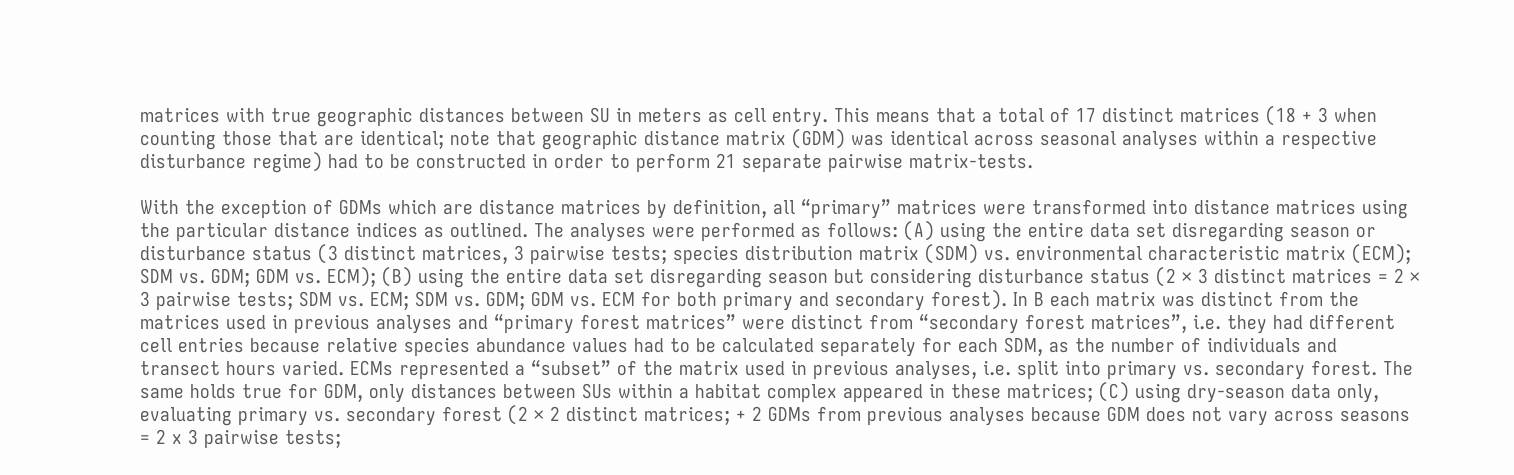matrices with true geographic distances between SU in meters as cell entry. This means that a total of 17 distinct matrices (18 + 3 when counting those that are identical; note that geographic distance matrix (GDM) was identical across seasonal analyses within a respective disturbance regime) had to be constructed in order to perform 21 separate pairwise matrix-tests.

With the exception of GDMs which are distance matrices by definition, all “primary” matrices were transformed into distance matrices using the particular distance indices as outlined. The analyses were performed as follows: (A) using the entire data set disregarding season or disturbance status (3 distinct matrices, 3 pairwise tests; species distribution matrix (SDM) vs. environmental characteristic matrix (ECM); SDM vs. GDM; GDM vs. ECM); (B) using the entire data set disregarding season but considering disturbance status (2 × 3 distinct matrices = 2 × 3 pairwise tests; SDM vs. ECM; SDM vs. GDM; GDM vs. ECM for both primary and secondary forest). In B each matrix was distinct from the matrices used in previous analyses and “primary forest matrices” were distinct from “secondary forest matrices”, i.e. they had different cell entries because relative species abundance values had to be calculated separately for each SDM, as the number of individuals and transect hours varied. ECMs represented a “subset” of the matrix used in previous analyses, i.e. split into primary vs. secondary forest. The same holds true for GDM, only distances between SUs within a habitat complex appeared in these matrices; (C) using dry-season data only, evaluating primary vs. secondary forest (2 × 2 distinct matrices; + 2 GDMs from previous analyses because GDM does not vary across seasons = 2 x 3 pairwise tests;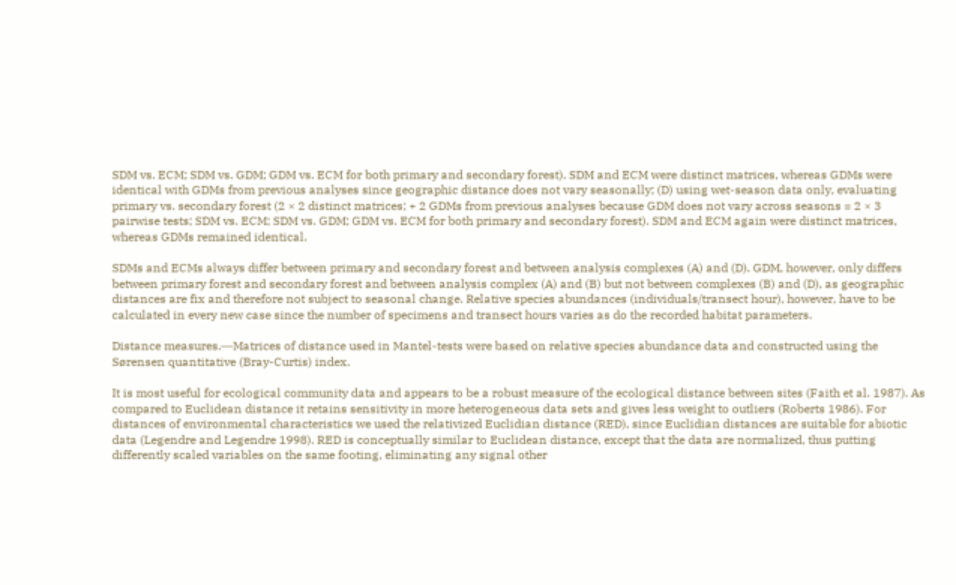SDM vs. ECM; SDM vs. GDM; GDM vs. ECM for both primary and secondary forest). SDM and ECM were distinct matrices, whereas GDMs were identical with GDMs from previous analyses since geographic distance does not vary seasonally; (D) using wet-season data only, evaluating primary vs. secondary forest (2 × 2 distinct matrices; + 2 GDMs from previous analyses because GDM does not vary across seasons = 2 × 3 pairwise tests; SDM vs. ECM; SDM vs. GDM; GDM vs. ECM for both primary and secondary forest). SDM and ECM again were distinct matrices, whereas GDMs remained identical.

SDMs and ECMs always differ between primary and secondary forest and between analysis complexes (A) and (D). GDM, however, only differs between primary forest and secondary forest and between analysis complex (A) and (B) but not between complexes (B) and (D), as geographic distances are fix and therefore not subject to seasonal change. Relative species abundances (individuals/transect hour), however, have to be calculated in every new case since the number of specimens and transect hours varies as do the recorded habitat parameters.

Distance measures.―Matrices of distance used in Mantel-tests were based on relative species abundance data and constructed using the Sørensen quantitative (Bray-Curtis) index.

It is most useful for ecological community data and appears to be a robust measure of the ecological distance between sites (Faith et al. 1987). As compared to Euclidean distance it retains sensitivity in more heterogeneous data sets and gives less weight to outliers (Roberts 1986). For distances of environmental characteristics we used the relativized Euclidian distance (RED), since Euclidian distances are suitable for abiotic data (Legendre and Legendre 1998). RED is conceptually similar to Euclidean distance, except that the data are normalized, thus putting differently scaled variables on the same footing, eliminating any signal other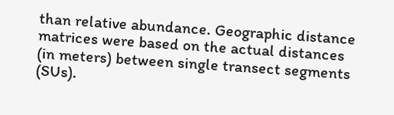than relative abundance. Geographic distance matrices were based on the actual distances (in meters) between single transect segments (SUs).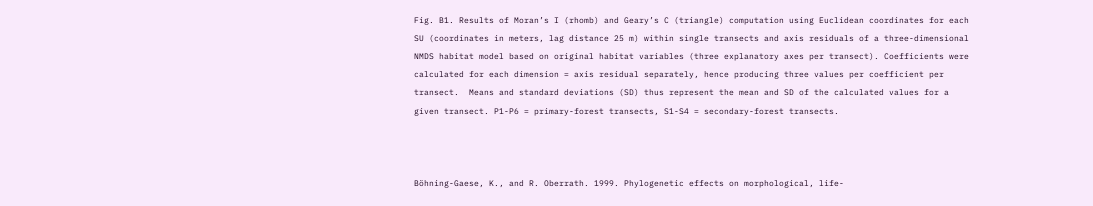Fig. B1. Results of Moran’s I (rhomb) and Geary’s C (triangle) computation using Euclidean coordinates for each SU (coordinates in meters, lag distance 25 m) within single transects and axis residuals of a three-dimensional NMDS habitat model based on original habitat variables (three explanatory axes per transect). Coefficients were calculated for each dimension = axis residual separately, hence producing three values per coefficient per transect.  Means and standard deviations (SD) thus represent the mean and SD of the calculated values for a given transect. P1-P6 = primary-forest transects, S1-S4 = secondary-forest transects.



Böhning-Gaese, K., and R. Oberrath. 1999. Phylogenetic effects on morphological, life-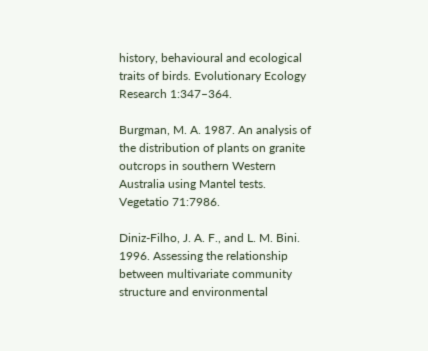history, behavioural and ecological traits of birds. Evolutionary Ecology Research 1:347–364.

Burgman, M. A. 1987. An analysis of the distribution of plants on granite outcrops in southern Western Australia using Mantel tests. Vegetatio 71:7986.

Diniz-Filho, J. A. F., and L. M. Bini. 1996. Assessing the relationship between multivariate community structure and environmental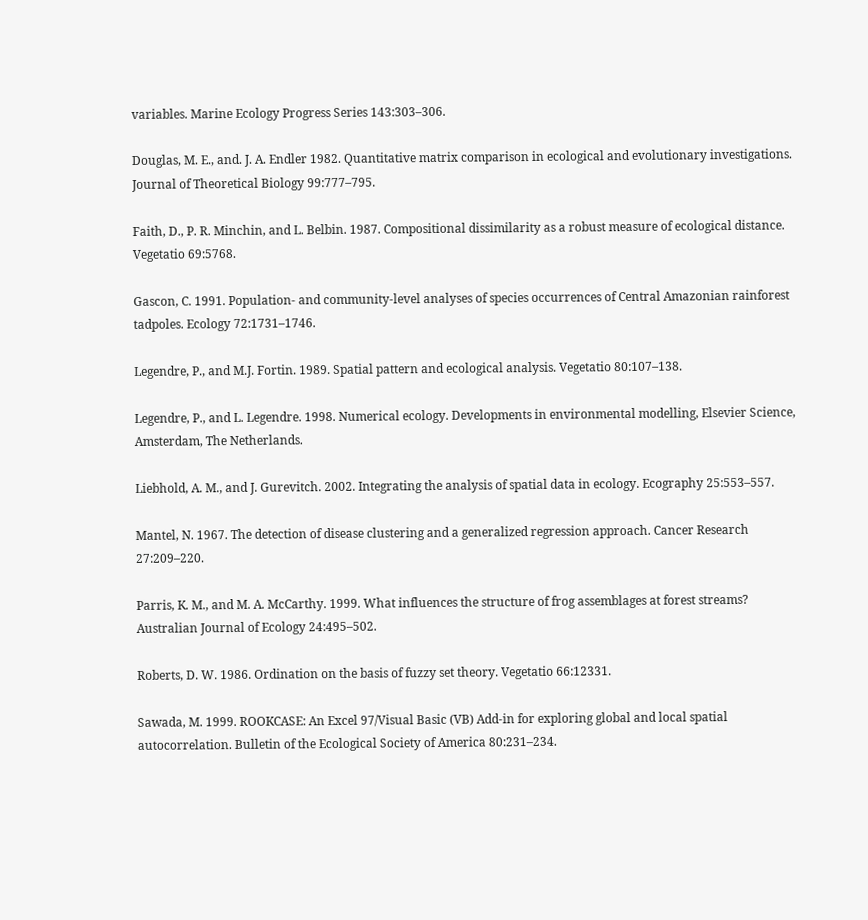variables. Marine Ecology Progress Series 143:303–306.

Douglas, M. E., and. J. A. Endler 1982. Quantitative matrix comparison in ecological and evolutionary investigations. Journal of Theoretical Biology 99:777–795.

Faith, D., P. R. Minchin, and L. Belbin. 1987. Compositional dissimilarity as a robust measure of ecological distance. Vegetatio 69:5768.

Gascon, C. 1991. Population- and community-level analyses of species occurrences of Central Amazonian rainforest tadpoles. Ecology 72:1731–1746.

Legendre, P., and M.J. Fortin. 1989. Spatial pattern and ecological analysis. Vegetatio 80:107–138.

Legendre, P., and L. Legendre. 1998. Numerical ecology. Developments in environmental modelling, Elsevier Science, Amsterdam, The Netherlands.

Liebhold, A. M., and J. Gurevitch. 2002. Integrating the analysis of spatial data in ecology. Ecography 25:553–557.

Mantel, N. 1967. The detection of disease clustering and a generalized regression approach. Cancer Research 27:209–220.

Parris, K. M., and M. A. McCarthy. 1999. What influences the structure of frog assemblages at forest streams? Australian Journal of Ecology 24:495–502.

Roberts, D. W. 1986. Ordination on the basis of fuzzy set theory. Vegetatio 66:12331.

Sawada, M. 1999. ROOKCASE: An Excel 97/Visual Basic (VB) Add-in for exploring global and local spatial autocorrelation. Bulletin of the Ecological Society of America 80:231–234.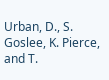Urban, D., S. Goslee, K. Pierce, and T.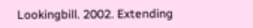Lookingbill. 2002. Extending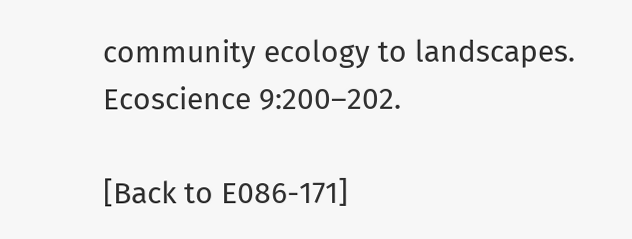community ecology to landscapes. Ecoscience 9:200–202.

[Back to E086-171]